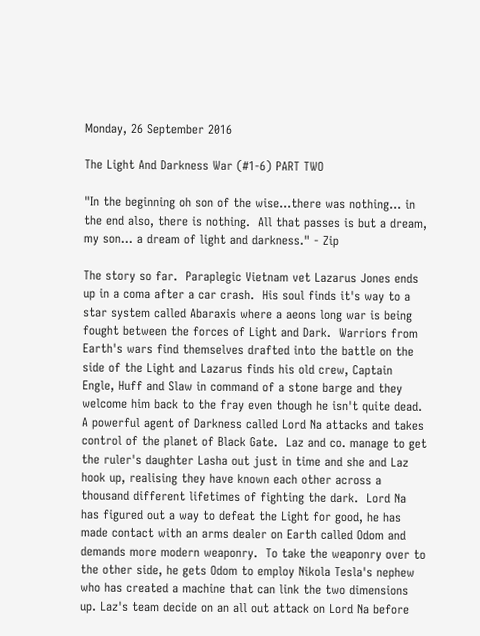Monday, 26 September 2016

The Light And Darkness War (#1-6) PART TWO

"In the beginning oh son of the wise...there was nothing... in the end also, there is nothing.  All that passes is but a dream, my son... a dream of light and darkness." - Zip

The story so far.  Paraplegic Vietnam vet Lazarus Jones ends up in a coma after a car crash.  His soul finds it's way to a star system called Abaraxis where a aeons long war is being fought between the forces of Light and Dark.  Warriors from Earth's wars find themselves drafted into the battle on the side of the Light and Lazarus finds his old crew, Captain Engle, Huff and Slaw in command of a stone barge and they welcome him back to the fray even though he isn't quite dead.  A powerful agent of Darkness called Lord Na attacks and takes control of the planet of Black Gate.  Laz and co. manage to get the ruler's daughter Lasha out just in time and she and Laz hook up, realising they have known each other across a thousand different lifetimes of fighting the dark.  Lord Na has figured out a way to defeat the Light for good, he has made contact with an arms dealer on Earth called Odom and demands more modern weaponry.  To take the weaponry over to the other side, he gets Odom to employ Nikola Tesla's nephew who has created a machine that can link the two dimensions up. Laz's team decide on an all out attack on Lord Na before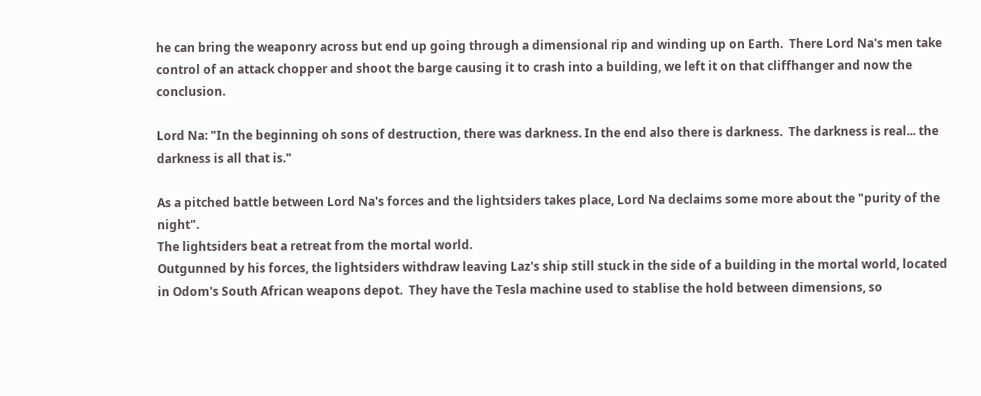he can bring the weaponry across but end up going through a dimensional rip and winding up on Earth.  There Lord Na's men take control of an attack chopper and shoot the barge causing it to crash into a building, we left it on that cliffhanger and now the conclusion.

Lord Na: "In the beginning oh sons of destruction, there was darkness. In the end also there is darkness.  The darkness is real... the darkness is all that is."

As a pitched battle between Lord Na's forces and the lightsiders takes place, Lord Na declaims some more about the "purity of the night".
The lightsiders beat a retreat from the mortal world.
Outgunned by his forces, the lightsiders withdraw leaving Laz's ship still stuck in the side of a building in the mortal world, located in Odom's South African weapons depot.  They have the Tesla machine used to stablise the hold between dimensions, so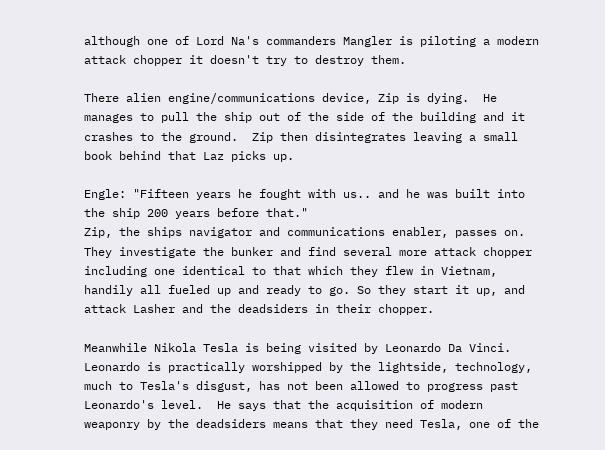although one of Lord Na's commanders Mangler is piloting a modern attack chopper it doesn't try to destroy them.

There alien engine/communications device, Zip is dying.  He manages to pull the ship out of the side of the building and it crashes to the ground.  Zip then disintegrates leaving a small book behind that Laz picks up.

Engle: "Fifteen years he fought with us.. and he was built into the ship 200 years before that."
Zip, the ships navigator and communications enabler, passes on.
They investigate the bunker and find several more attack chopper including one identical to that which they flew in Vietnam, handily all fueled up and ready to go. So they start it up, and attack Lasher and the deadsiders in their chopper.

Meanwhile Nikola Tesla is being visited by Leonardo Da Vinci.  Leonardo is practically worshipped by the lightside, technology, much to Tesla's disgust, has not been allowed to progress past Leonardo's level.  He says that the acquisition of modern weaponry by the deadsiders means that they need Tesla, one of the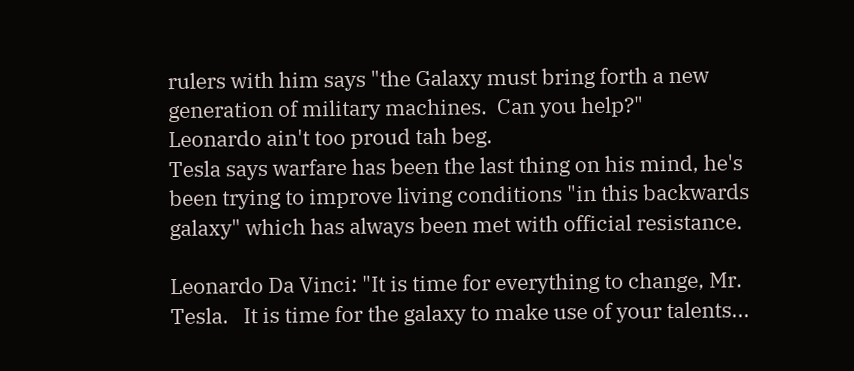rulers with him says "the Galaxy must bring forth a new generation of military machines.  Can you help?"
Leonardo ain't too proud tah beg.
Tesla says warfare has been the last thing on his mind, he's been trying to improve living conditions "in this backwards galaxy" which has always been met with official resistance.

Leonardo Da Vinci: "It is time for everything to change, Mr. Tesla.   It is time for the galaxy to make use of your talents...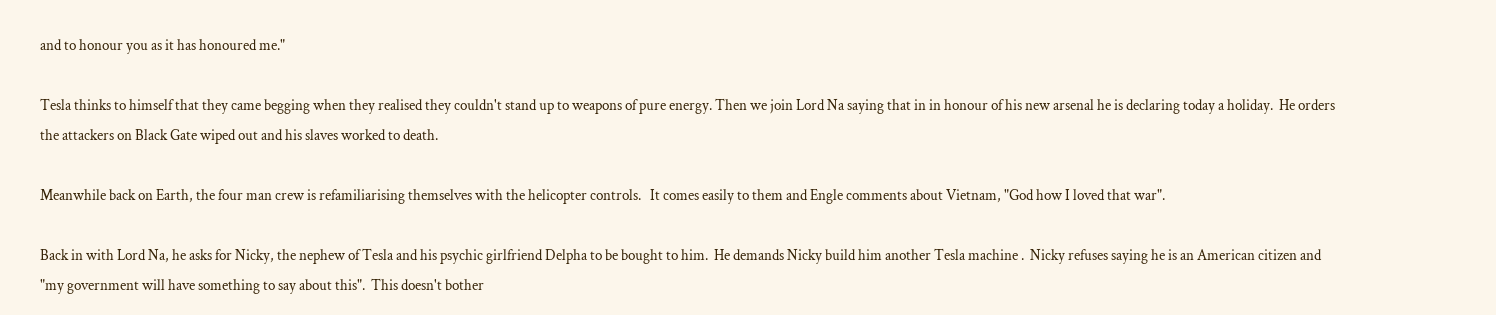and to honour you as it has honoured me."

Tesla thinks to himself that they came begging when they realised they couldn't stand up to weapons of pure energy. Then we join Lord Na saying that in in honour of his new arsenal he is declaring today a holiday.  He orders the attackers on Black Gate wiped out and his slaves worked to death.

Meanwhile back on Earth, the four man crew is refamiliarising themselves with the helicopter controls.   It comes easily to them and Engle comments about Vietnam, "God how I loved that war".

Back in with Lord Na, he asks for Nicky, the nephew of Tesla and his psychic girlfriend Delpha to be bought to him.  He demands Nicky build him another Tesla machine .  Nicky refuses saying he is an American citizen and "my government will have something to say about this".  This doesn't bother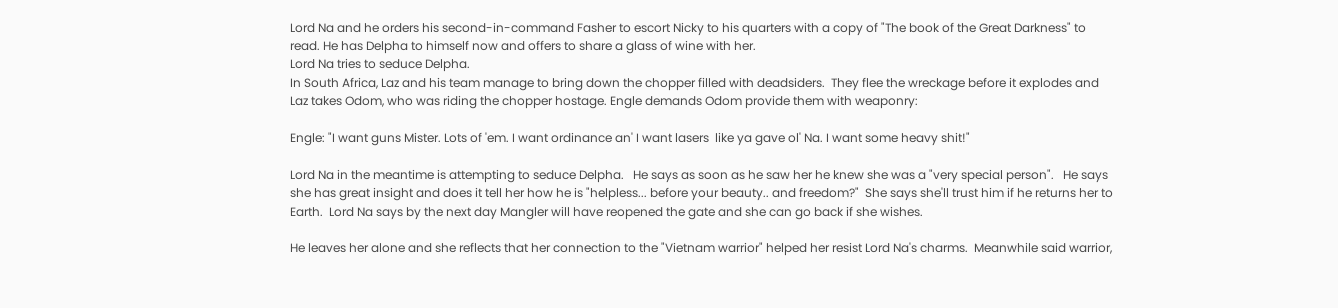Lord Na and he orders his second-in-command Fasher to escort Nicky to his quarters with a copy of "The book of the Great Darkness" to read. He has Delpha to himself now and offers to share a glass of wine with her.
Lord Na tries to seduce Delpha.
In South Africa, Laz and his team manage to bring down the chopper filled with deadsiders.  They flee the wreckage before it explodes and Laz takes Odom, who was riding the chopper hostage. Engle demands Odom provide them with weaponry:

Engle: "I want guns Mister. Lots of 'em. I want ordinance an' I want lasers  like ya gave ol' Na. I want some heavy shit!"

Lord Na in the meantime is attempting to seduce Delpha.   He says as soon as he saw her he knew she was a "very special person".   He says she has great insight and does it tell her how he is "helpless... before your beauty.. and freedom?"  She says she'll trust him if he returns her to Earth.  Lord Na says by the next day Mangler will have reopened the gate and she can go back if she wishes.

He leaves her alone and she reflects that her connection to the "Vietnam warrior" helped her resist Lord Na's charms.  Meanwhile said warrior,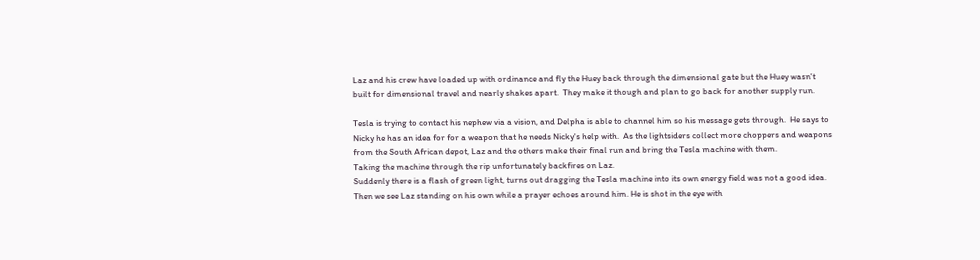Laz and his crew have loaded up with ordinance and fly the Huey back through the dimensional gate but the Huey wasn't built for dimensional travel and nearly shakes apart.  They make it though and plan to go back for another supply run.

Tesla is trying to contact his nephew via a vision, and Delpha is able to channel him so his message gets through.  He says to Nicky he has an idea for for a weapon that he needs Nicky's help with.  As the lightsiders collect more choppers and weapons from the South African depot, Laz and the others make their final run and bring the Tesla machine with them.
Taking the machine through the rip unfortunately backfires on Laz.
Suddenly there is a flash of green light, turns out dragging the Tesla machine into its own energy field was not a good idea.  Then we see Laz standing on his own while a prayer echoes around him. He is shot in the eye with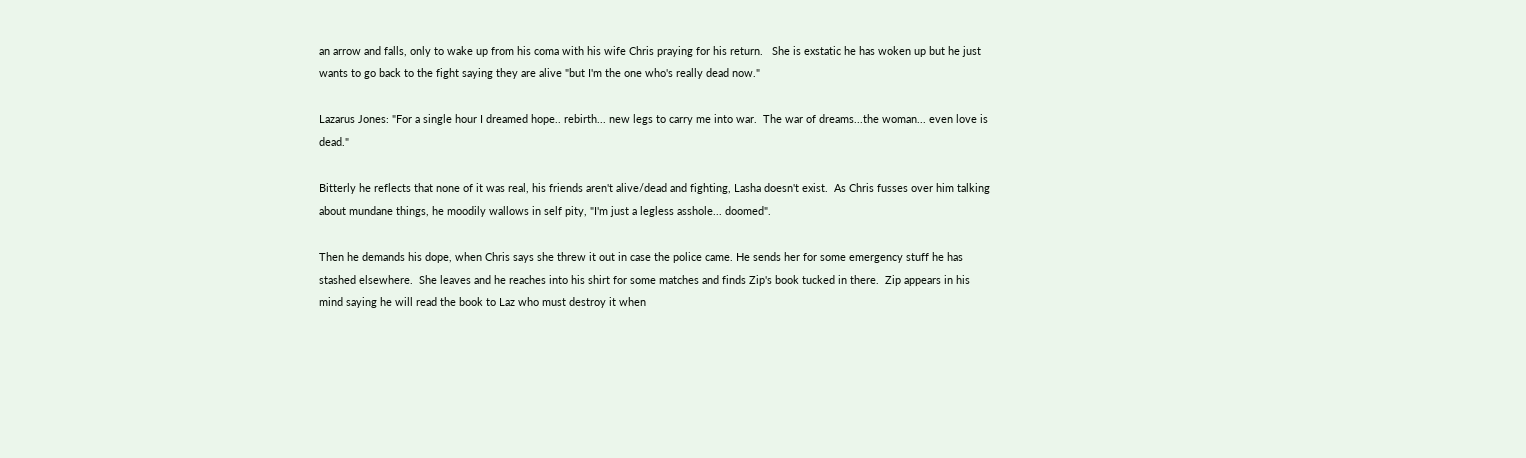an arrow and falls, only to wake up from his coma with his wife Chris praying for his return.   She is exstatic he has woken up but he just wants to go back to the fight saying they are alive "but I'm the one who's really dead now."

Lazarus Jones: "For a single hour I dreamed hope.. rebirth... new legs to carry me into war.  The war of dreams...the woman... even love is dead."

Bitterly he reflects that none of it was real, his friends aren't alive/dead and fighting, Lasha doesn't exist.  As Chris fusses over him talking about mundane things, he moodily wallows in self pity, "I'm just a legless asshole... doomed".

Then he demands his dope, when Chris says she threw it out in case the police came. He sends her for some emergency stuff he has stashed elsewhere.  She leaves and he reaches into his shirt for some matches and finds Zip's book tucked in there.  Zip appears in his mind saying he will read the book to Laz who must destroy it when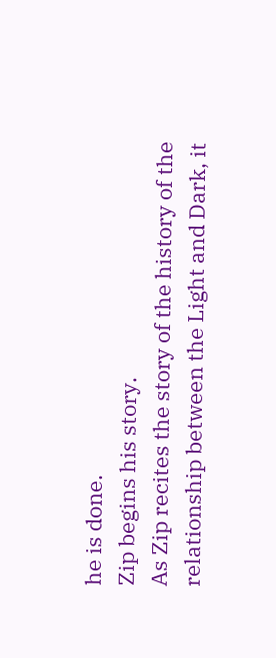he is done.
Zip begins his story.
As Zip recites the story of the history of the relationship between the Light and Dark, it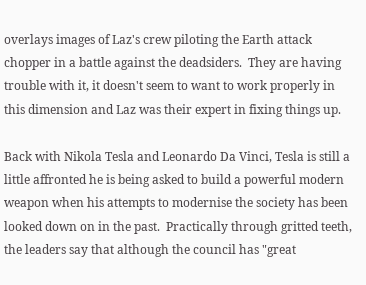overlays images of Laz's crew piloting the Earth attack chopper in a battle against the deadsiders.  They are having trouble with it, it doesn't seem to want to work properly in this dimension and Laz was their expert in fixing things up.

Back with Nikola Tesla and Leonardo Da Vinci, Tesla is still a little affronted he is being asked to build a powerful modern weapon when his attempts to modernise the society has been looked down on in the past.  Practically through gritted teeth, the leaders say that although the council has "great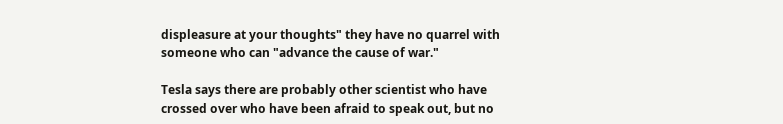displeasure at your thoughts" they have no quarrel with someone who can "advance the cause of war."

Tesla says there are probably other scientist who have crossed over who have been afraid to speak out, but no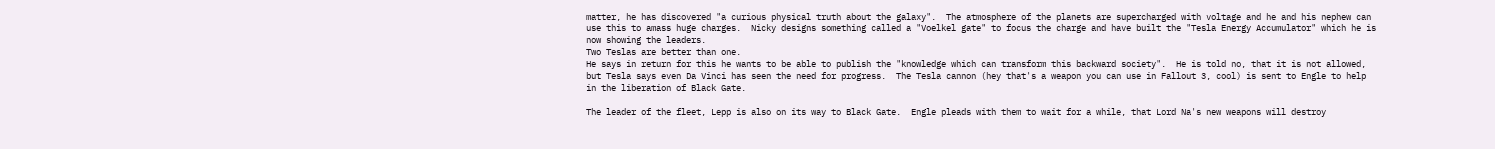matter, he has discovered "a curious physical truth about the galaxy".  The atmosphere of the planets are supercharged with voltage and he and his nephew can use this to amass huge charges.  Nicky designs something called a "Voelkel gate" to focus the charge and have built the "Tesla Energy Accumulator" which he is now showing the leaders.
Two Teslas are better than one.
He says in return for this he wants to be able to publish the "knowledge which can transform this backward society".  He is told no, that it is not allowed, but Tesla says even Da Vinci has seen the need for progress.  The Tesla cannon (hey that's a weapon you can use in Fallout 3, cool) is sent to Engle to help in the liberation of Black Gate.

The leader of the fleet, Lepp is also on its way to Black Gate.  Engle pleads with them to wait for a while, that Lord Na's new weapons will destroy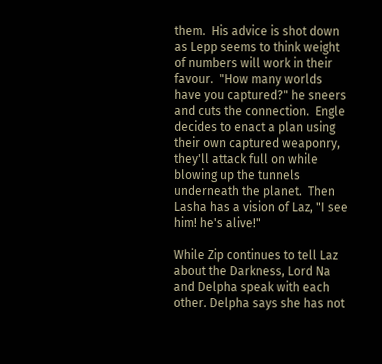them.  His advice is shot down as Lepp seems to think weight of numbers will work in their favour.  "How many worlds have you captured?" he sneers and cuts the connection.  Engle decides to enact a plan using their own captured weaponry, they'll attack full on while blowing up the tunnels underneath the planet.  Then Lasha has a vision of Laz, "I see him! he's alive!"

While Zip continues to tell Laz about the Darkness, Lord Na and Delpha speak with each other. Delpha says she has not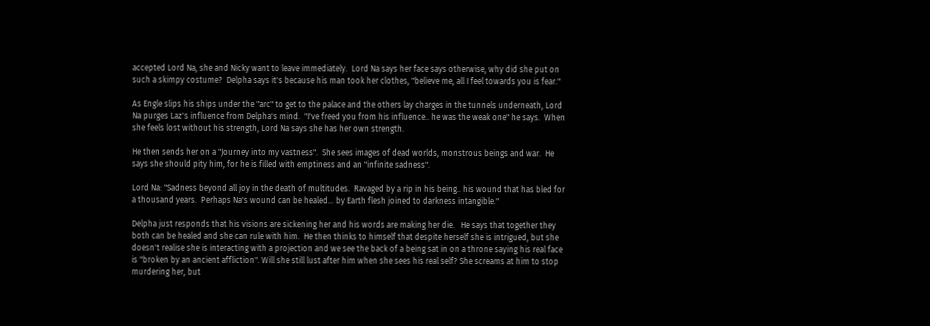accepted Lord Na, she and Nicky want to leave immediately.  Lord Na says her face says otherwise, why did she put on such a skimpy costume?  Delpha says it's because his man took her clothes, "believe me, all I feel towards you is fear."

As Engle slips his ships under the "arc" to get to the palace and the others lay charges in the tunnels underneath, Lord Na purges Laz's influence from Delpha's mind.  "I've freed you from his influence.. he was the weak one" he says.  When she feels lost without his strength, Lord Na says she has her own strength.

He then sends her on a "Journey into my vastness".  She sees images of dead worlds, monstrous beings and war.  He says she should pity him, for he is filled with emptiness and an "infinite sadness".

Lord Na: "Sadness beyond all joy in the death of multitudes.  Ravaged by a rip in his being.. his wound that has bled for a thousand years.  Perhaps Na's wound can be healed... by Earth flesh joined to darkness intangible."

Delpha just responds that his visions are sickening her and his words are making her die.   He says that together they both can be healed and she can rule with him.  He then thinks to himself that despite herself she is intrigued, but she doesn't realise she is interacting with a projection and we see the back of a being sat in on a throne saying his real face is "broken by an ancient affliction". Will she still lust after him when she sees his real self? She screams at him to stop murdering her, but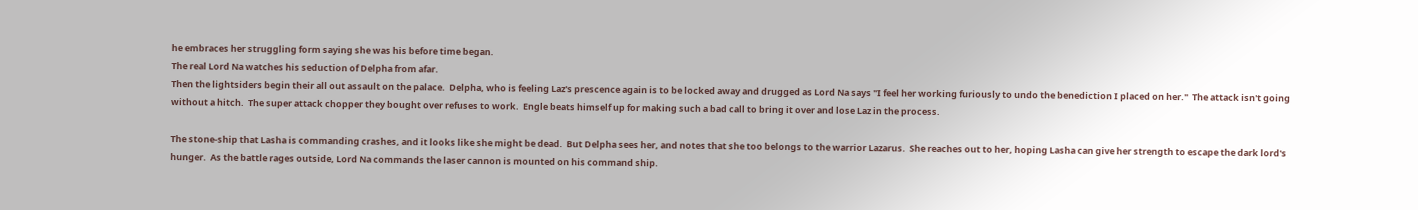he embraces her struggling form saying she was his before time began.
The real Lord Na watches his seduction of Delpha from afar.
Then the lightsiders begin their all out assault on the palace.  Delpha, who is feeling Laz's prescence again is to be locked away and drugged as Lord Na says "I feel her working furiously to undo the benediction I placed on her."  The attack isn't going without a hitch.  The super attack chopper they bought over refuses to work.  Engle beats himself up for making such a bad call to bring it over and lose Laz in the process.

The stone-ship that Lasha is commanding crashes, and it looks like she might be dead.  But Delpha sees her, and notes that she too belongs to the warrior Lazarus.  She reaches out to her, hoping Lasha can give her strength to escape the dark lord's hunger.  As the battle rages outside, Lord Na commands the laser cannon is mounted on his command ship.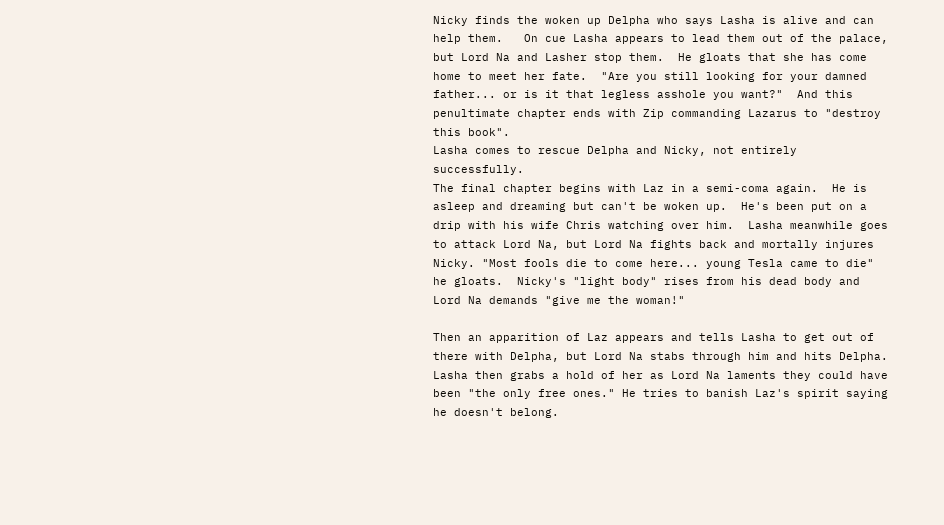Nicky finds the woken up Delpha who says Lasha is alive and can help them.   On cue Lasha appears to lead them out of the palace, but Lord Na and Lasher stop them.  He gloats that she has come home to meet her fate.  "Are you still looking for your damned father... or is it that legless asshole you want?"  And this penultimate chapter ends with Zip commanding Lazarus to "destroy this book".
Lasha comes to rescue Delpha and Nicky, not entirely successfully.
The final chapter begins with Laz in a semi-coma again.  He is asleep and dreaming but can't be woken up.  He's been put on a drip with his wife Chris watching over him.  Lasha meanwhile goes to attack Lord Na, but Lord Na fights back and mortally injures Nicky. "Most fools die to come here... young Tesla came to die" he gloats.  Nicky's "light body" rises from his dead body and Lord Na demands "give me the woman!"

Then an apparition of Laz appears and tells Lasha to get out of there with Delpha, but Lord Na stabs through him and hits Delpha.  Lasha then grabs a hold of her as Lord Na laments they could have been "the only free ones." He tries to banish Laz's spirit saying he doesn't belong.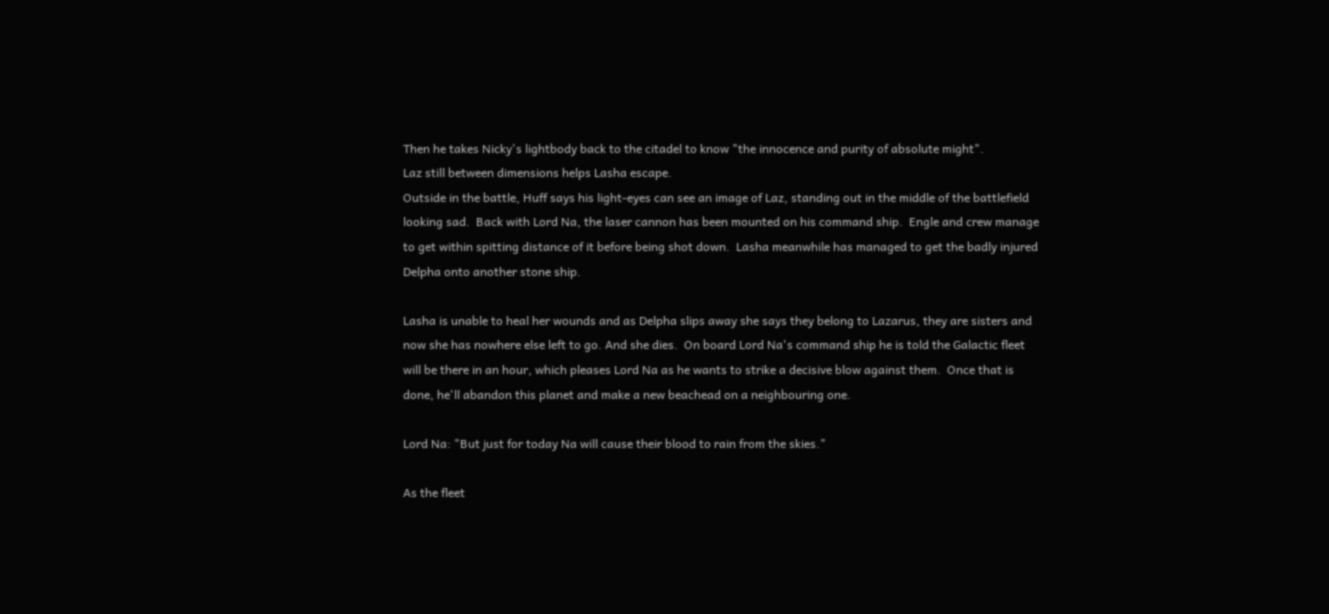Then he takes Nicky's lightbody back to the citadel to know "the innocence and purity of absolute might".
Laz still between dimensions helps Lasha escape.
Outside in the battle, Huff says his light-eyes can see an image of Laz, standing out in the middle of the battlefield looking sad.  Back with Lord Na, the laser cannon has been mounted on his command ship.  Engle and crew manage to get within spitting distance of it before being shot down.  Lasha meanwhile has managed to get the badly injured Delpha onto another stone ship.

Lasha is unable to heal her wounds and as Delpha slips away she says they belong to Lazarus, they are sisters and now she has nowhere else left to go. And she dies.  On board Lord Na's command ship he is told the Galactic fleet will be there in an hour, which pleases Lord Na as he wants to strike a decisive blow against them.  Once that is done, he'll abandon this planet and make a new beachead on a neighbouring one.

Lord Na: "But just for today Na will cause their blood to rain from the skies."

As the fleet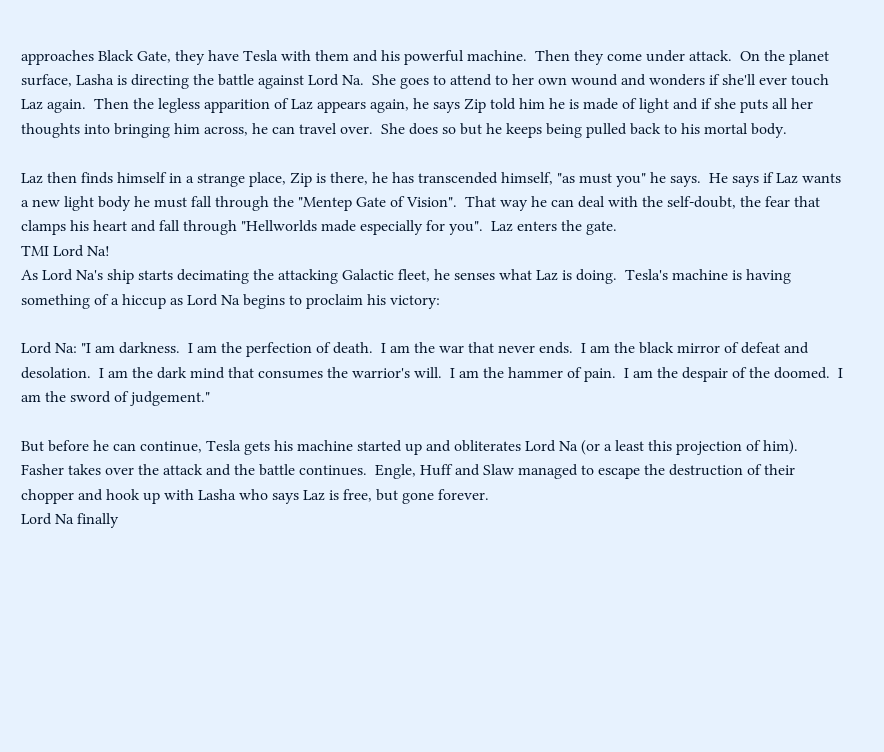approaches Black Gate, they have Tesla with them and his powerful machine.  Then they come under attack.  On the planet surface, Lasha is directing the battle against Lord Na.  She goes to attend to her own wound and wonders if she'll ever touch Laz again.  Then the legless apparition of Laz appears again, he says Zip told him he is made of light and if she puts all her thoughts into bringing him across, he can travel over.  She does so but he keeps being pulled back to his mortal body.

Laz then finds himself in a strange place, Zip is there, he has transcended himself, "as must you" he says.  He says if Laz wants a new light body he must fall through the "Mentep Gate of Vision".  That way he can deal with the self-doubt, the fear that clamps his heart and fall through "Hellworlds made especially for you".  Laz enters the gate.
TMI Lord Na!
As Lord Na's ship starts decimating the attacking Galactic fleet, he senses what Laz is doing.  Tesla's machine is having something of a hiccup as Lord Na begins to proclaim his victory:

Lord Na: "I am darkness.  I am the perfection of death.  I am the war that never ends.  I am the black mirror of defeat and desolation.  I am the dark mind that consumes the warrior's will.  I am the hammer of pain.  I am the despair of the doomed.  I am the sword of judgement."

But before he can continue, Tesla gets his machine started up and obliterates Lord Na (or a least this projection of him).  Fasher takes over the attack and the battle continues.  Engle, Huff and Slaw managed to escape the destruction of their chopper and hook up with Lasha who says Laz is free, but gone forever.
Lord Na finally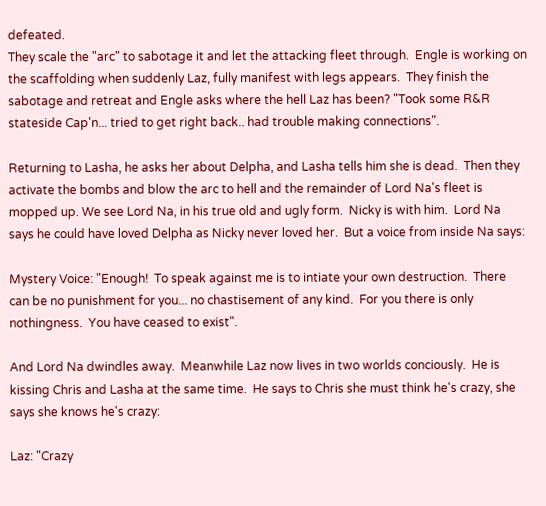defeated.
They scale the "arc" to sabotage it and let the attacking fleet through.  Engle is working on the scaffolding when suddenly Laz, fully manifest with legs appears.  They finish the sabotage and retreat and Engle asks where the hell Laz has been? "Took some R&R stateside Cap'n... tried to get right back.. had trouble making connections".

Returning to Lasha, he asks her about Delpha, and Lasha tells him she is dead.  Then they activate the bombs and blow the arc to hell and the remainder of Lord Na's fleet is mopped up. We see Lord Na, in his true old and ugly form.  Nicky is with him.  Lord Na says he could have loved Delpha as Nicky never loved her.  But a voice from inside Na says:

Mystery Voice: "Enough!  To speak against me is to intiate your own destruction.  There can be no punishment for you... no chastisement of any kind.  For you there is only nothingness.  You have ceased to exist".

And Lord Na dwindles away.  Meanwhile Laz now lives in two worlds conciously.  He is kissing Chris and Lasha at the same time.  He says to Chris she must think he's crazy, she says she knows he's crazy:

Laz: "Crazy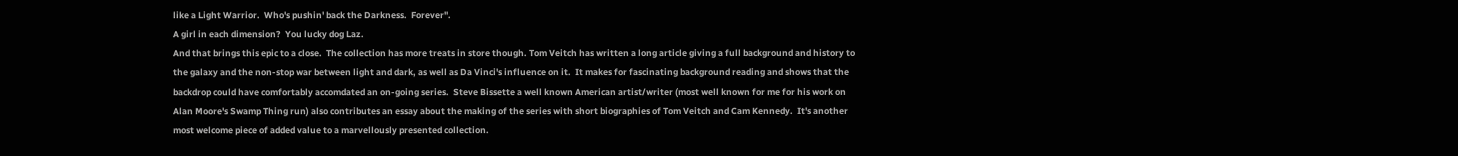like a Light Warrior.  Who's pushin' back the Darkness.  Forever".
A girl in each dimension?  You lucky dog Laz.
And that brings this epic to a close.  The collection has more treats in store though. Tom Veitch has written a long article giving a full background and history to the galaxy and the non-stop war between light and dark, as well as Da Vinci's influence on it.  It makes for fascinating background reading and shows that the backdrop could have comfortably accomdated an on-going series.  Steve Bissette a well known American artist/writer (most well known for me for his work on Alan Moore's Swamp Thing run) also contributes an essay about the making of the series with short biographies of Tom Veitch and Cam Kennedy.  It's another most welcome piece of added value to a marvellously presented collection.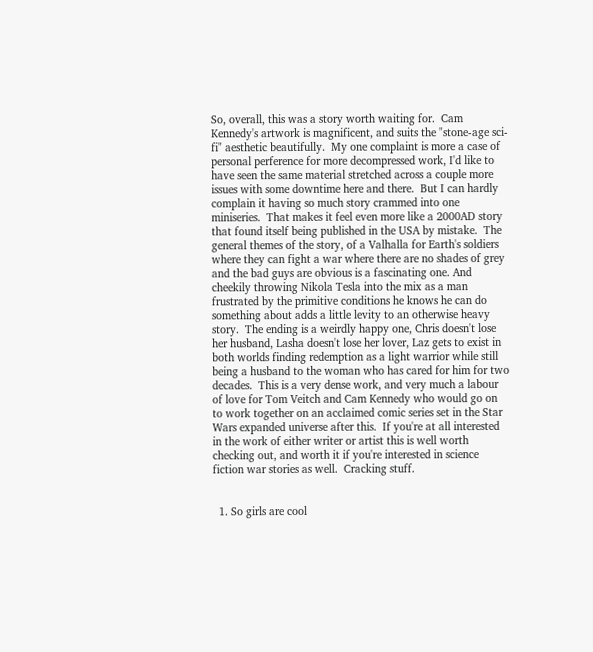So, overall, this was a story worth waiting for.  Cam Kennedy's artwork is magnificent, and suits the "stone-age sci-fi" aesthetic beautifully.  My one complaint is more a case of personal perference for more decompressed work, I'd like to have seen the same material stretched across a couple more issues with some downtime here and there.  But I can hardly complain it having so much story crammed into one miniseries.  That makes it feel even more like a 2000AD story that found itself being published in the USA by mistake.  The general themes of the story, of a Valhalla for Earth's soldiers where they can fight a war where there are no shades of grey and the bad guys are obvious is a fascinating one. And cheekily throwing Nikola Tesla into the mix as a man frustrated by the primitive conditions he knows he can do something about adds a little levity to an otherwise heavy story.  The ending is a weirdly happy one, Chris doesn't lose her husband, Lasha doesn't lose her lover, Laz gets to exist in both worlds finding redemption as a light warrior while still being a husband to the woman who has cared for him for two decades.  This is a very dense work, and very much a labour of love for Tom Veitch and Cam Kennedy who would go on to work together on an acclaimed comic series set in the Star Wars expanded universe after this.  If you're at all interested in the work of either writer or artist this is well worth checking out, and worth it if you're interested in science fiction war stories as well.  Cracking stuff.


  1. So girls are cool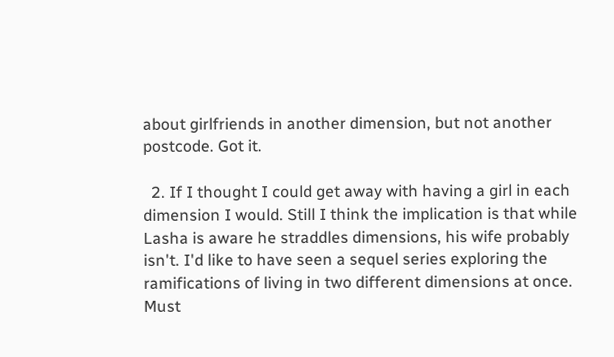about girlfriends in another dimension, but not another postcode. Got it.

  2. If I thought I could get away with having a girl in each dimension I would. Still I think the implication is that while Lasha is aware he straddles dimensions, his wife probably isn't. I'd like to have seen a sequel series exploring the ramifications of living in two different dimensions at once. Must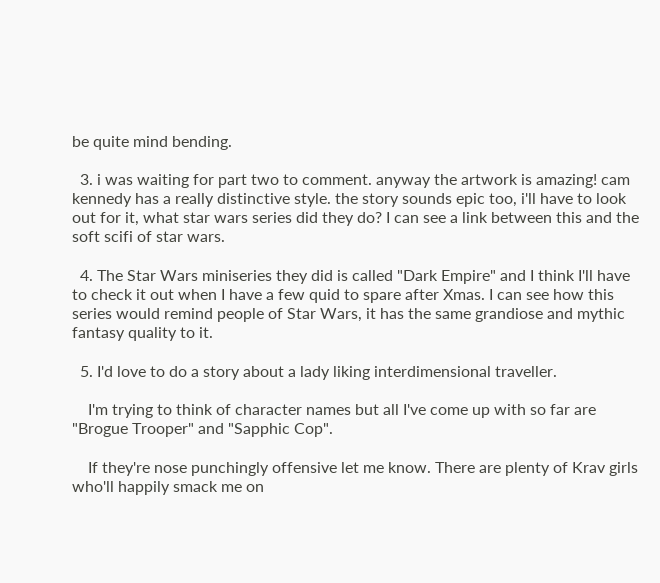be quite mind bending.

  3. i was waiting for part two to comment. anyway the artwork is amazing! cam kennedy has a really distinctive style. the story sounds epic too, i'll have to look out for it, what star wars series did they do? I can see a link between this and the soft scifi of star wars.

  4. The Star Wars miniseries they did is called "Dark Empire" and I think I'll have to check it out when I have a few quid to spare after Xmas. I can see how this series would remind people of Star Wars, it has the same grandiose and mythic fantasy quality to it.

  5. I'd love to do a story about a lady liking interdimensional traveller.

    I'm trying to think of character names but all I've come up with so far are "Brogue Trooper" and "Sapphic Cop".

    If they're nose punchingly offensive let me know. There are plenty of Krav girls who'll happily smack me on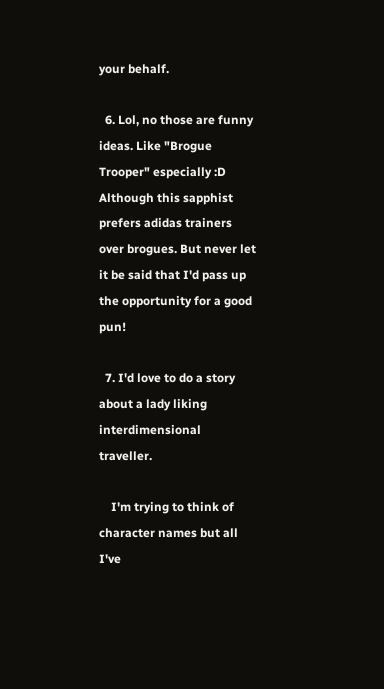your behalf.

  6. Lol, no those are funny ideas. Like "Brogue Trooper" especially :D Although this sapphist prefers adidas trainers over brogues. But never let it be said that I'd pass up the opportunity for a good pun!

  7. I'd love to do a story about a lady liking interdimensional traveller.

    I'm trying to think of character names but all I've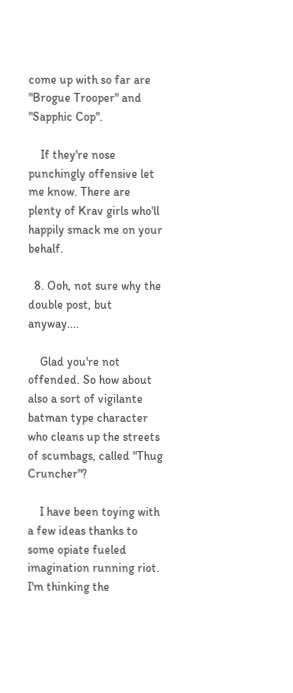come up with so far are "Brogue Trooper" and "Sapphic Cop".

    If they're nose punchingly offensive let me know. There are plenty of Krav girls who'll happily smack me on your behalf.

  8. Ooh, not sure why the double post, but anyway....

    Glad you're not offended. So how about also a sort of vigilante batman type character who cleans up the streets of scumbags, called "Thug Cruncher"?

    I have been toying with a few ideas thanks to some opiate fueled imagination running riot. I'm thinking the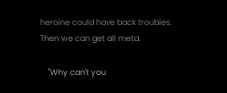heroine could have back troubles. Then we can get all meta.

    "Why can't you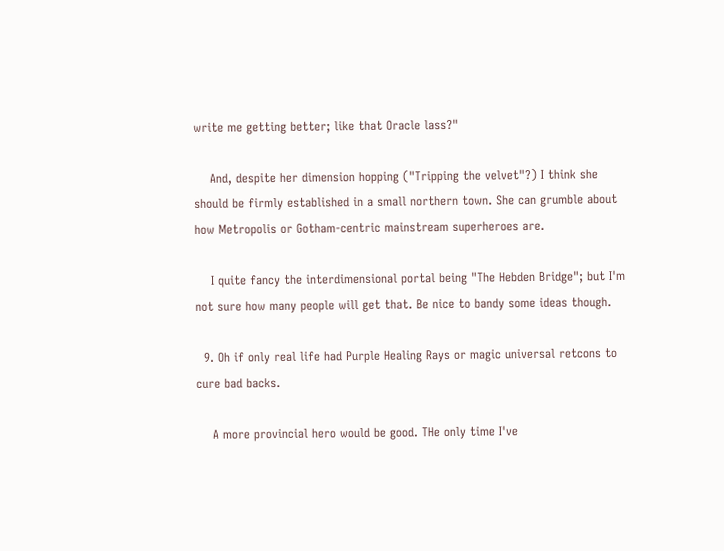write me getting better; like that Oracle lass?"

    And, despite her dimension hopping ("Tripping the velvet"?) I think she should be firmly established in a small northern town. She can grumble about how Metropolis or Gotham-centric mainstream superheroes are.

    I quite fancy the interdimensional portal being "The Hebden Bridge"; but I'm not sure how many people will get that. Be nice to bandy some ideas though.

  9. Oh if only real life had Purple Healing Rays or magic universal retcons to cure bad backs.

    A more provincial hero would be good. THe only time I've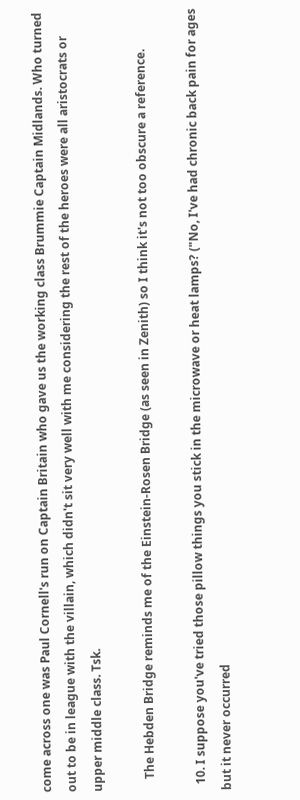come across one was Paul Cornell's run on Captain Britain who gave us the working class Brummie Captain Midlands. Who turned out to be in league with the villain, which didn't sit very well with me considering the rest of the heroes were all aristocrats or upper middle class. Tsk.

    The Hebden Bridge reminds me of the Einstein-Rosen Bridge (as seen in Zenith) so I think it's not too obscure a reference.

  10. I suppose you've tried those pillow things you stick in the microwave or heat lamps? ("No, I've had chronic back pain for ages but it never occurred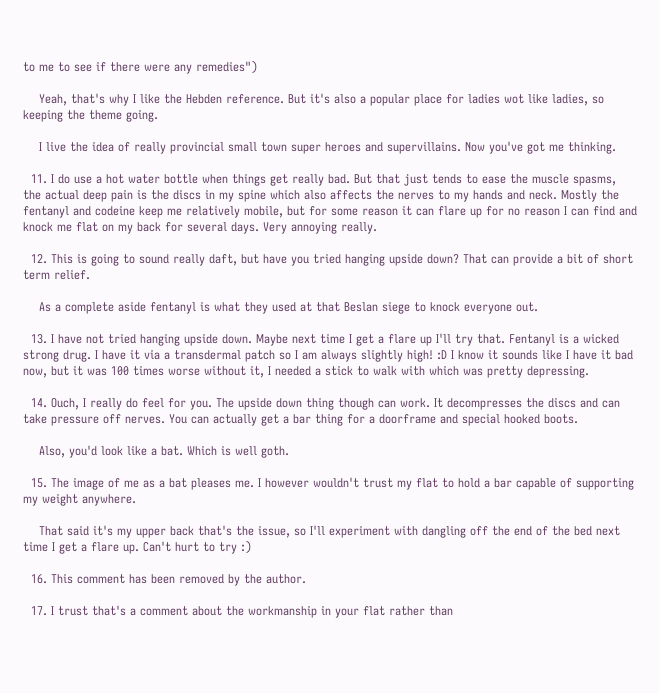to me to see if there were any remedies")

    Yeah, that's why I like the Hebden reference. But it's also a popular place for ladies wot like ladies, so keeping the theme going.

    I live the idea of really provincial small town super heroes and supervillains. Now you've got me thinking.

  11. I do use a hot water bottle when things get really bad. But that just tends to ease the muscle spasms, the actual deep pain is the discs in my spine which also affects the nerves to my hands and neck. Mostly the fentanyl and codeine keep me relatively mobile, but for some reason it can flare up for no reason I can find and knock me flat on my back for several days. Very annoying really.

  12. This is going to sound really daft, but have you tried hanging upside down? That can provide a bit of short term relief.

    As a complete aside fentanyl is what they used at that Beslan siege to knock everyone out.

  13. I have not tried hanging upside down. Maybe next time I get a flare up I'll try that. Fentanyl is a wicked strong drug. I have it via a transdermal patch so I am always slightly high! :D I know it sounds like I have it bad now, but it was 100 times worse without it, I needed a stick to walk with which was pretty depressing.

  14. Ouch, I really do feel for you. The upside down thing though can work. It decompresses the discs and can take pressure off nerves. You can actually get a bar thing for a doorframe and special hooked boots.

    Also, you'd look like a bat. Which is well goth.

  15. The image of me as a bat pleases me. I however wouldn't trust my flat to hold a bar capable of supporting my weight anywhere.

    That said it's my upper back that's the issue, so I'll experiment with dangling off the end of the bed next time I get a flare up. Can't hurt to try :)

  16. This comment has been removed by the author.

  17. I trust that's a comment about the workmanship in your flat rather than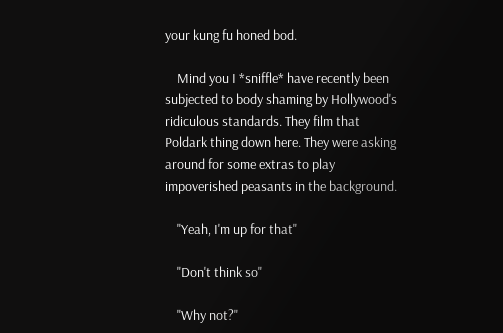your kung fu honed bod.

    Mind you I *sniffle* have recently been subjected to body shaming by Hollywood's ridiculous standards. They film that Poldark thing down here. They were asking around for some extras to play impoverished peasants in the background.

    "Yeah, I'm up for that"

    "Don't think so"

    "Why not?"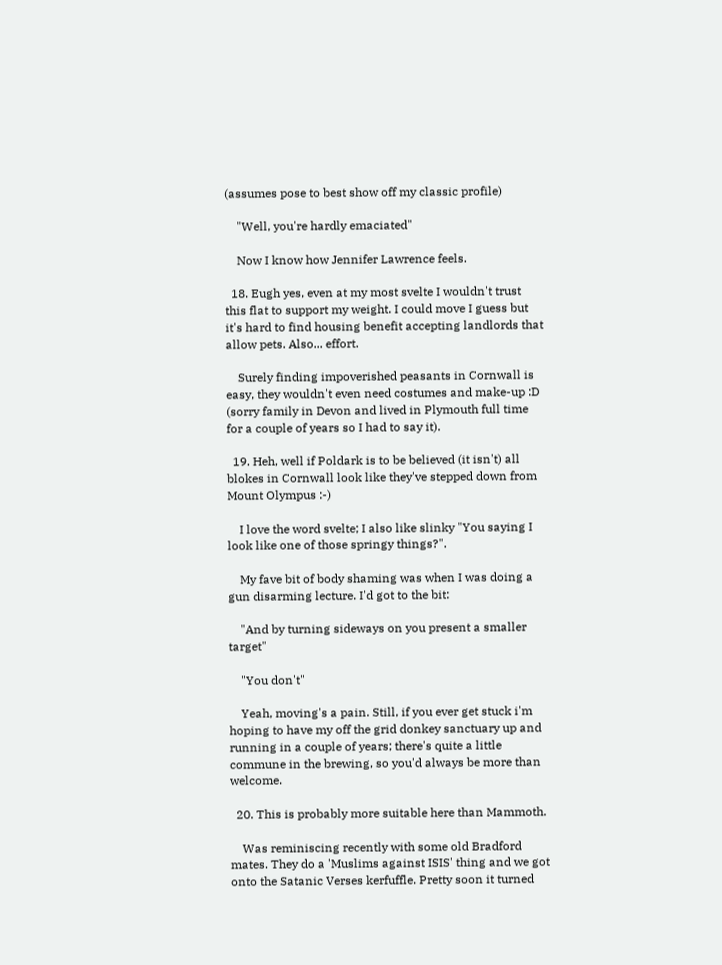(assumes pose to best show off my classic profile)

    "Well, you're hardly emaciated"

    Now I know how Jennifer Lawrence feels.

  18. Eugh yes, even at my most svelte I wouldn't trust this flat to support my weight. I could move I guess but it's hard to find housing benefit accepting landlords that allow pets. Also... effort.

    Surely finding impoverished peasants in Cornwall is easy, they wouldn't even need costumes and make-up :D (sorry family in Devon and lived in Plymouth full time for a couple of years so I had to say it).

  19. Heh, well if Poldark is to be believed (it isn't) all blokes in Cornwall look like they've stepped down from Mount Olympus :-)

    I love the word svelte; I also like slinky "You saying I look like one of those springy things?".

    My fave bit of body shaming was when I was doing a gun disarming lecture. I'd got to the bit:

    "And by turning sideways on you present a smaller target"

    "You don't"

    Yeah, moving's a pain. Still, if you ever get stuck i'm hoping to have my off the grid donkey sanctuary up and running in a couple of years; there's quite a little commune in the brewing, so you'd always be more than welcome.

  20. This is probably more suitable here than Mammoth.

    Was reminiscing recently with some old Bradford mates. They do a 'Muslims against ISIS' thing and we got onto the Satanic Verses kerfuffle. Pretty soon it turned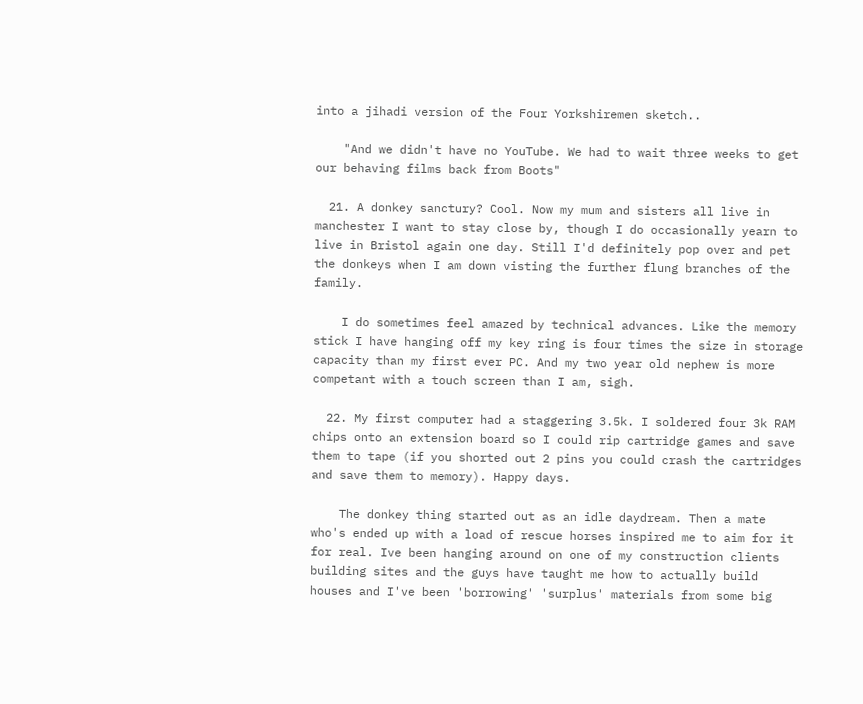into a jihadi version of the Four Yorkshiremen sketch..

    "And we didn't have no YouTube. We had to wait three weeks to get our behaving films back from Boots"

  21. A donkey sanctury? Cool. Now my mum and sisters all live in manchester I want to stay close by, though I do occasionally yearn to live in Bristol again one day. Still I'd definitely pop over and pet the donkeys when I am down visting the further flung branches of the family.

    I do sometimes feel amazed by technical advances. Like the memory stick I have hanging off my key ring is four times the size in storage capacity than my first ever PC. And my two year old nephew is more competant with a touch screen than I am, sigh.

  22. My first computer had a staggering 3.5k. I soldered four 3k RAM chips onto an extension board so I could rip cartridge games and save them to tape (if you shorted out 2 pins you could crash the cartridges and save them to memory). Happy days.

    The donkey thing started out as an idle daydream. Then a mate who's ended up with a load of rescue horses inspired me to aim for it for real. Ive been hanging around on one of my construction clients building sites and the guys have taught me how to actually build houses and I've been 'borrowing' 'surplus' materials from some big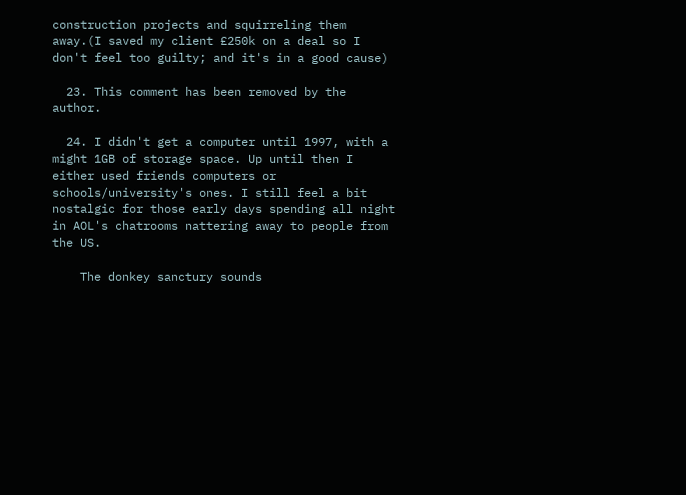construction projects and squirreling them away.(I saved my client £250k on a deal so I don't feel too guilty; and it's in a good cause)

  23. This comment has been removed by the author.

  24. I didn't get a computer until 1997, with a might 1GB of storage space. Up until then I either used friends computers or schools/university's ones. I still feel a bit nostalgic for those early days spending all night in AOL's chatrooms nattering away to people from the US.

    The donkey sanctury sounds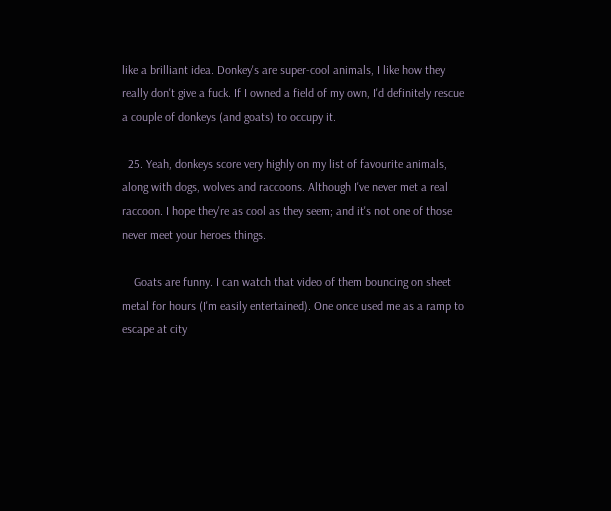like a brilliant idea. Donkey's are super-cool animals, I like how they really don't give a fuck. If I owned a field of my own, I'd definitely rescue a couple of donkeys (and goats) to occupy it.

  25. Yeah, donkeys score very highly on my list of favourite animals, along with dogs, wolves and raccoons. Although I've never met a real raccoon. I hope they're as cool as they seem; and it's not one of those never meet your heroes things.

    Goats are funny. I can watch that video of them bouncing on sheet metal for hours (I'm easily entertained). One once used me as a ramp to escape at city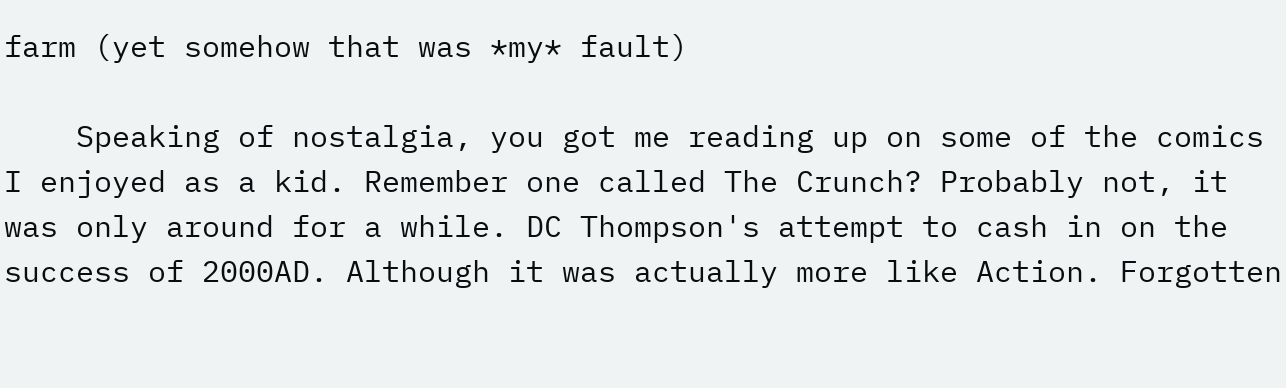farm (yet somehow that was *my* fault)

    Speaking of nostalgia, you got me reading up on some of the comics I enjoyed as a kid. Remember one called The Crunch? Probably not, it was only around for a while. DC Thompson's attempt to cash in on the success of 2000AD. Although it was actually more like Action. Forgotten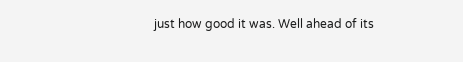just how good it was. Well ahead of its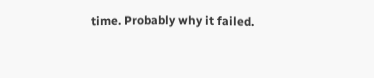time. Probably why it failed.